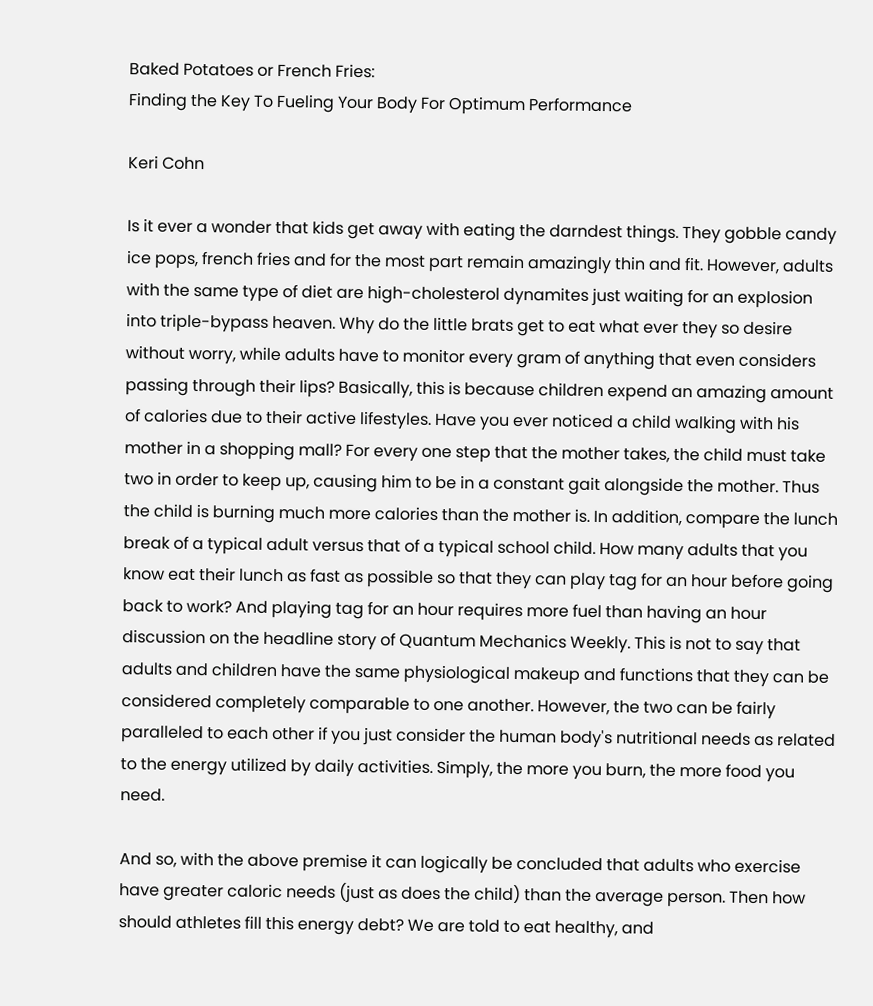Baked Potatoes or French Fries:
Finding the Key To Fueling Your Body For Optimum Performance

Keri Cohn

Is it ever a wonder that kids get away with eating the darndest things. They gobble candy ice pops, french fries and for the most part remain amazingly thin and fit. However, adults with the same type of diet are high-cholesterol dynamites just waiting for an explosion into triple-bypass heaven. Why do the little brats get to eat what ever they so desire without worry, while adults have to monitor every gram of anything that even considers passing through their lips? Basically, this is because children expend an amazing amount of calories due to their active lifestyles. Have you ever noticed a child walking with his mother in a shopping mall? For every one step that the mother takes, the child must take two in order to keep up, causing him to be in a constant gait alongside the mother. Thus the child is burning much more calories than the mother is. In addition, compare the lunch break of a typical adult versus that of a typical school child. How many adults that you know eat their lunch as fast as possible so that they can play tag for an hour before going back to work? And playing tag for an hour requires more fuel than having an hour discussion on the headline story of Quantum Mechanics Weekly. This is not to say that adults and children have the same physiological makeup and functions that they can be considered completely comparable to one another. However, the two can be fairly paralleled to each other if you just consider the human body's nutritional needs as related to the energy utilized by daily activities. Simply, the more you burn, the more food you need.

And so, with the above premise it can logically be concluded that adults who exercise have greater caloric needs (just as does the child) than the average person. Then how should athletes fill this energy debt? We are told to eat healthy, and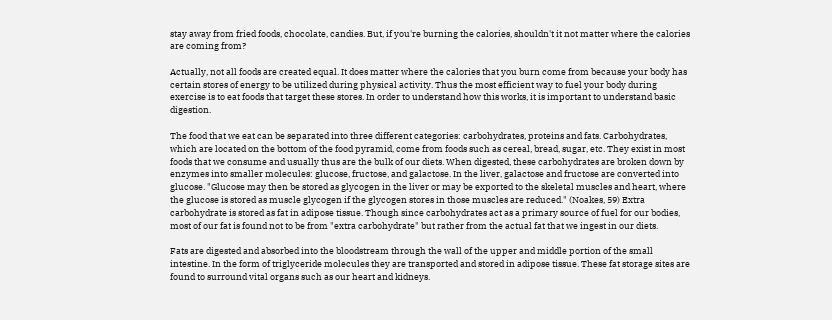stay away from fried foods, chocolate, candies. But, if you're burning the calories, shouldn't it not matter where the calories are coming from?

Actually, not all foods are created equal. It does matter where the calories that you burn come from because your body has certain stores of energy to be utilized during physical activity. Thus the most efficient way to fuel your body during exercise is to eat foods that target these stores. In order to understand how this works, it is important to understand basic digestion.

The food that we eat can be separated into three different categories: carbohydrates, proteins and fats. Carbohydrates, which are located on the bottom of the food pyramid, come from foods such as cereal, bread, sugar, etc. They exist in most foods that we consume and usually thus are the bulk of our diets. When digested, these carbohydrates are broken down by enzymes into smaller molecules: glucose, fructose, and galactose. In the liver, galactose and fructose are converted into glucose. "Glucose may then be stored as glycogen in the liver or may be exported to the skeletal muscles and heart, where the glucose is stored as muscle glycogen if the glycogen stores in those muscles are reduced." (Noakes, 59) Extra carbohydrate is stored as fat in adipose tissue. Though since carbohydrates act as a primary source of fuel for our bodies, most of our fat is found not to be from "extra carbohydrate" but rather from the actual fat that we ingest in our diets.

Fats are digested and absorbed into the bloodstream through the wall of the upper and middle portion of the small intestine. In the form of triglyceride molecules they are transported and stored in adipose tissue. These fat storage sites are found to surround vital organs such as our heart and kidneys.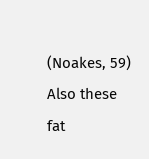(Noakes, 59) Also these fat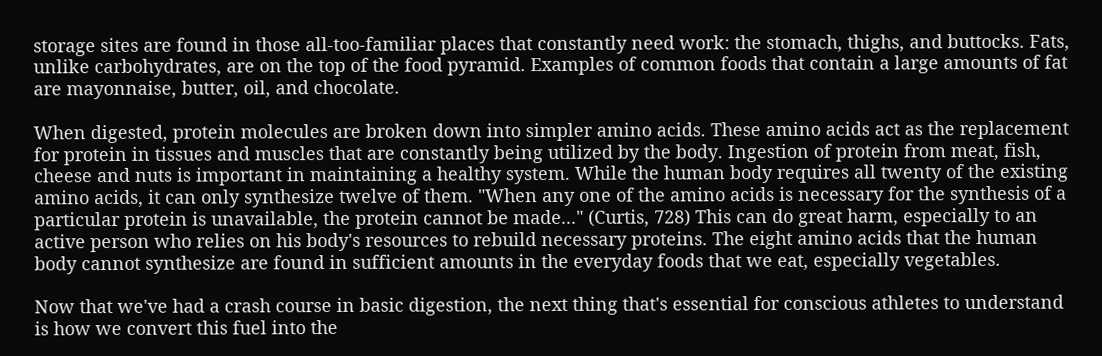storage sites are found in those all-too-familiar places that constantly need work: the stomach, thighs, and buttocks. Fats, unlike carbohydrates, are on the top of the food pyramid. Examples of common foods that contain a large amounts of fat are mayonnaise, butter, oil, and chocolate.

When digested, protein molecules are broken down into simpler amino acids. These amino acids act as the replacement for protein in tissues and muscles that are constantly being utilized by the body. Ingestion of protein from meat, fish, cheese and nuts is important in maintaining a healthy system. While the human body requires all twenty of the existing amino acids, it can only synthesize twelve of them. "When any one of the amino acids is necessary for the synthesis of a particular protein is unavailable, the protein cannot be made..." (Curtis, 728) This can do great harm, especially to an active person who relies on his body's resources to rebuild necessary proteins. The eight amino acids that the human body cannot synthesize are found in sufficient amounts in the everyday foods that we eat, especially vegetables.

Now that we've had a crash course in basic digestion, the next thing that's essential for conscious athletes to understand is how we convert this fuel into the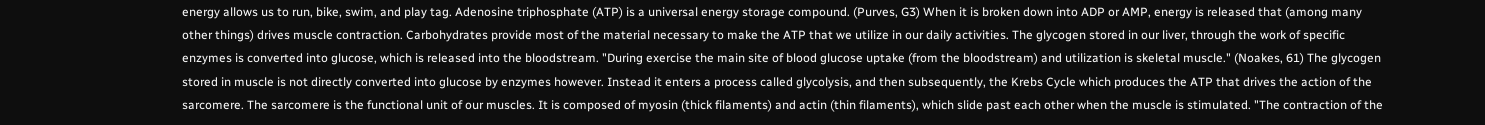energy allows us to run, bike, swim, and play tag. Adenosine triphosphate (ATP) is a universal energy storage compound. (Purves, G3) When it is broken down into ADP or AMP, energy is released that (among many other things) drives muscle contraction. Carbohydrates provide most of the material necessary to make the ATP that we utilize in our daily activities. The glycogen stored in our liver, through the work of specific enzymes is converted into glucose, which is released into the bloodstream. "During exercise the main site of blood glucose uptake (from the bloodstream) and utilization is skeletal muscle." (Noakes, 61) The glycogen stored in muscle is not directly converted into glucose by enzymes however. Instead it enters a process called glycolysis, and then subsequently, the Krebs Cycle which produces the ATP that drives the action of the sarcomere. The sarcomere is the functional unit of our muscles. It is composed of myosin (thick filaments) and actin (thin filaments), which slide past each other when the muscle is stimulated. "The contraction of the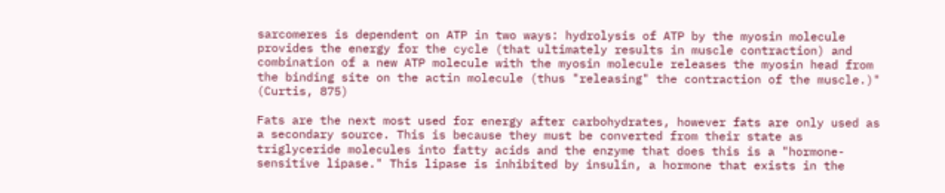sarcomeres is dependent on ATP in two ways: hydrolysis of ATP by the myosin molecule provides the energy for the cycle (that ultimately results in muscle contraction) and combination of a new ATP molecule with the myosin molecule releases the myosin head from the binding site on the actin molecule (thus "releasing" the contraction of the muscle.)" (Curtis, 875)

Fats are the next most used for energy after carbohydrates, however fats are only used as a secondary source. This is because they must be converted from their state as triglyceride molecules into fatty acids and the enzyme that does this is a "hormone-sensitive lipase." This lipase is inhibited by insulin, a hormone that exists in the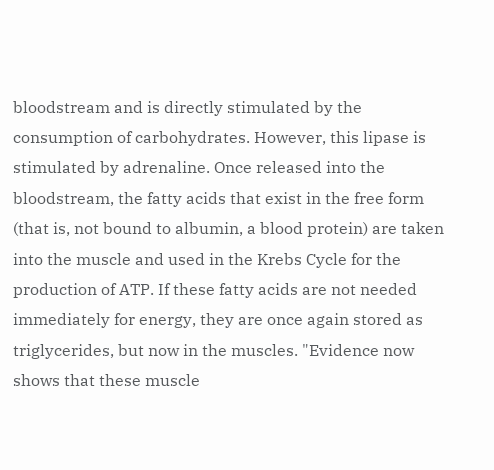bloodstream and is directly stimulated by the consumption of carbohydrates. However, this lipase is stimulated by adrenaline. Once released into the bloodstream, the fatty acids that exist in the free form (that is, not bound to albumin, a blood protein) are taken into the muscle and used in the Krebs Cycle for the production of ATP. If these fatty acids are not needed immediately for energy, they are once again stored as triglycerides, but now in the muscles. "Evidence now shows that these muscle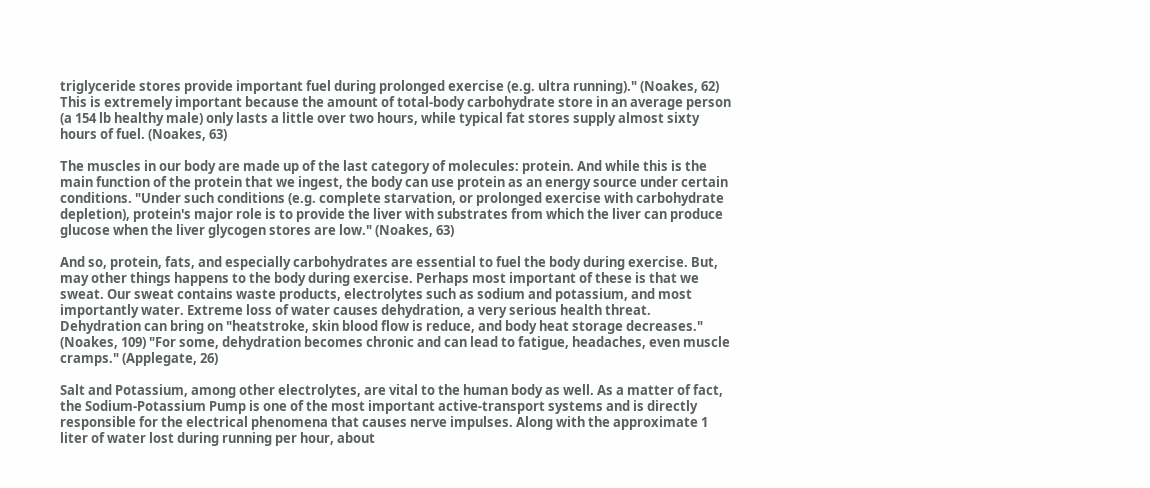triglyceride stores provide important fuel during prolonged exercise (e.g. ultra running)." (Noakes, 62) This is extremely important because the amount of total-body carbohydrate store in an average person (a 154 lb healthy male) only lasts a little over two hours, while typical fat stores supply almost sixty hours of fuel. (Noakes, 63)

The muscles in our body are made up of the last category of molecules: protein. And while this is the main function of the protein that we ingest, the body can use protein as an energy source under certain conditions. "Under such conditions (e.g. complete starvation, or prolonged exercise with carbohydrate depletion), protein's major role is to provide the liver with substrates from which the liver can produce glucose when the liver glycogen stores are low." (Noakes, 63)

And so, protein, fats, and especially carbohydrates are essential to fuel the body during exercise. But, may other things happens to the body during exercise. Perhaps most important of these is that we sweat. Our sweat contains waste products, electrolytes such as sodium and potassium, and most importantly water. Extreme loss of water causes dehydration, a very serious health threat. Dehydration can bring on "heatstroke, skin blood flow is reduce, and body heat storage decreases." (Noakes, 109) "For some, dehydration becomes chronic and can lead to fatigue, headaches, even muscle cramps." (Applegate, 26)

Salt and Potassium, among other electrolytes, are vital to the human body as well. As a matter of fact, the Sodium-Potassium Pump is one of the most important active-transport systems and is directly responsible for the electrical phenomena that causes nerve impulses. Along with the approximate 1 liter of water lost during running per hour, about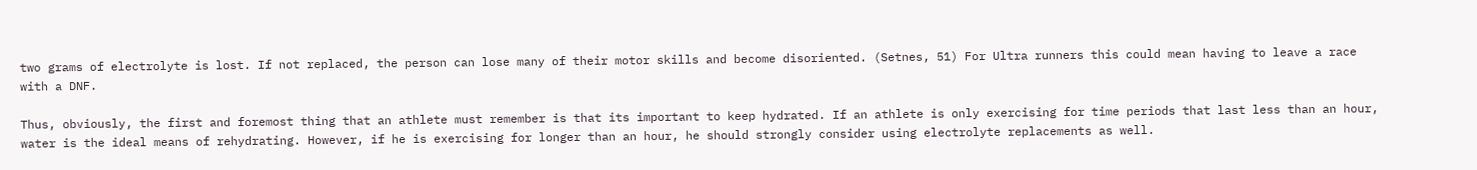two grams of electrolyte is lost. If not replaced, the person can lose many of their motor skills and become disoriented. (Setnes, 51) For Ultra runners this could mean having to leave a race with a DNF.

Thus, obviously, the first and foremost thing that an athlete must remember is that its important to keep hydrated. If an athlete is only exercising for time periods that last less than an hour, water is the ideal means of rehydrating. However, if he is exercising for longer than an hour, he should strongly consider using electrolyte replacements as well.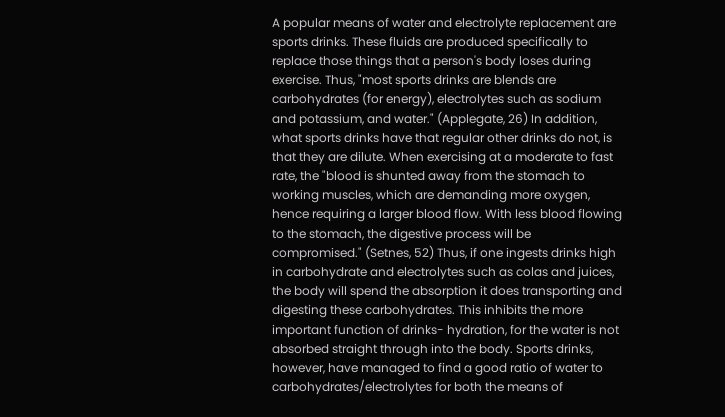A popular means of water and electrolyte replacement are sports drinks. These fluids are produced specifically to replace those things that a person's body loses during exercise. Thus, "most sports drinks are blends are carbohydrates (for energy), electrolytes such as sodium and potassium, and water." (Applegate, 26) In addition, what sports drinks have that regular other drinks do not, is that they are dilute. When exercising at a moderate to fast rate, the "blood is shunted away from the stomach to working muscles, which are demanding more oxygen, hence requiring a larger blood flow. With less blood flowing to the stomach, the digestive process will be compromised." (Setnes, 52) Thus, if one ingests drinks high in carbohydrate and electrolytes such as colas and juices, the body will spend the absorption it does transporting and digesting these carbohydrates. This inhibits the more important function of drinks- hydration, for the water is not absorbed straight through into the body. Sports drinks, however, have managed to find a good ratio of water to carbohydrates/electrolytes for both the means of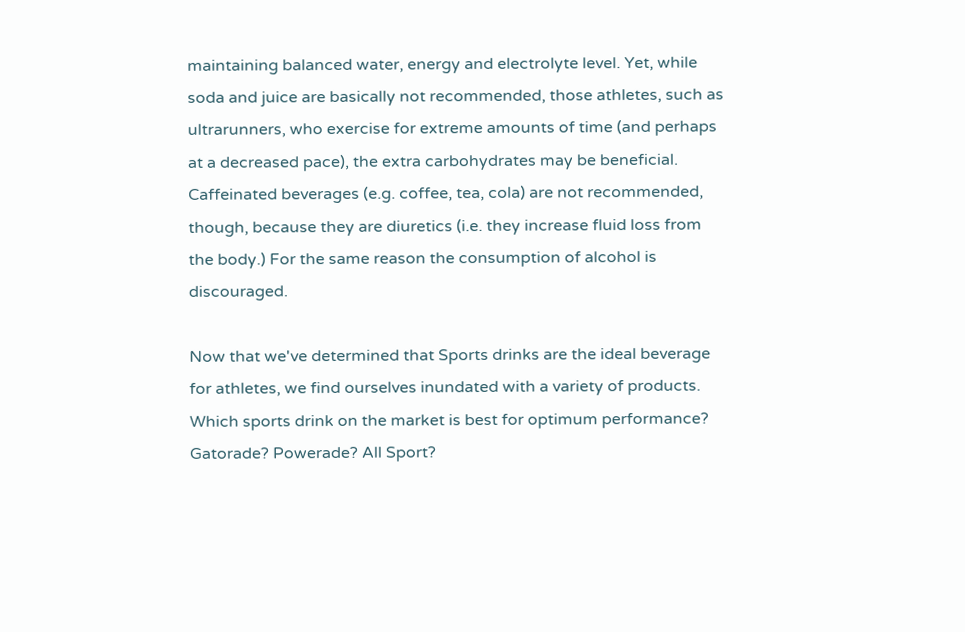maintaining balanced water, energy and electrolyte level. Yet, while soda and juice are basically not recommended, those athletes, such as ultrarunners, who exercise for extreme amounts of time (and perhaps at a decreased pace), the extra carbohydrates may be beneficial. Caffeinated beverages (e.g. coffee, tea, cola) are not recommended, though, because they are diuretics (i.e. they increase fluid loss from the body.) For the same reason the consumption of alcohol is discouraged.

Now that we've determined that Sports drinks are the ideal beverage for athletes, we find ourselves inundated with a variety of products. Which sports drink on the market is best for optimum performance? Gatorade? Powerade? All Sport?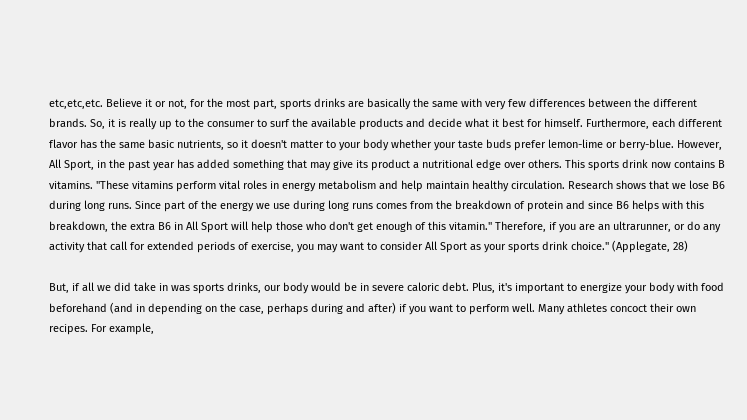etc,etc,etc. Believe it or not, for the most part, sports drinks are basically the same with very few differences between the different brands. So, it is really up to the consumer to surf the available products and decide what it best for himself. Furthermore, each different flavor has the same basic nutrients, so it doesn't matter to your body whether your taste buds prefer lemon-lime or berry-blue. However, All Sport, in the past year has added something that may give its product a nutritional edge over others. This sports drink now contains B vitamins. "These vitamins perform vital roles in energy metabolism and help maintain healthy circulation. Research shows that we lose B6 during long runs. Since part of the energy we use during long runs comes from the breakdown of protein and since B6 helps with this breakdown, the extra B6 in All Sport will help those who don't get enough of this vitamin." Therefore, if you are an ultrarunner, or do any activity that call for extended periods of exercise, you may want to consider All Sport as your sports drink choice." (Applegate, 28)

But, if all we did take in was sports drinks, our body would be in severe caloric debt. Plus, it's important to energize your body with food beforehand (and in depending on the case, perhaps during and after) if you want to perform well. Many athletes concoct their own recipes. For example,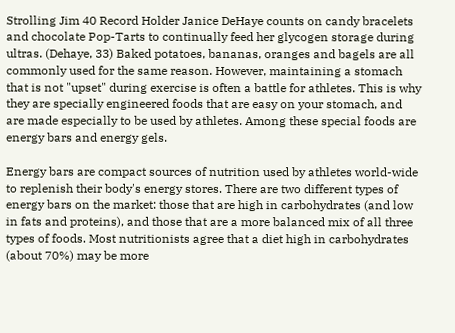Strolling Jim 40 Record Holder Janice DeHaye counts on candy bracelets and chocolate Pop-Tarts to continually feed her glycogen storage during ultras. (Dehaye, 33) Baked potatoes, bananas, oranges and bagels are all commonly used for the same reason. However, maintaining a stomach that is not "upset" during exercise is often a battle for athletes. This is why they are specially engineered foods that are easy on your stomach, and are made especially to be used by athletes. Among these special foods are energy bars and energy gels.

Energy bars are compact sources of nutrition used by athletes world-wide to replenish their body's energy stores. There are two different types of energy bars on the market: those that are high in carbohydrates (and low in fats and proteins), and those that are a more balanced mix of all three types of foods. Most nutritionists agree that a diet high in carbohydrates (about 70%) may be more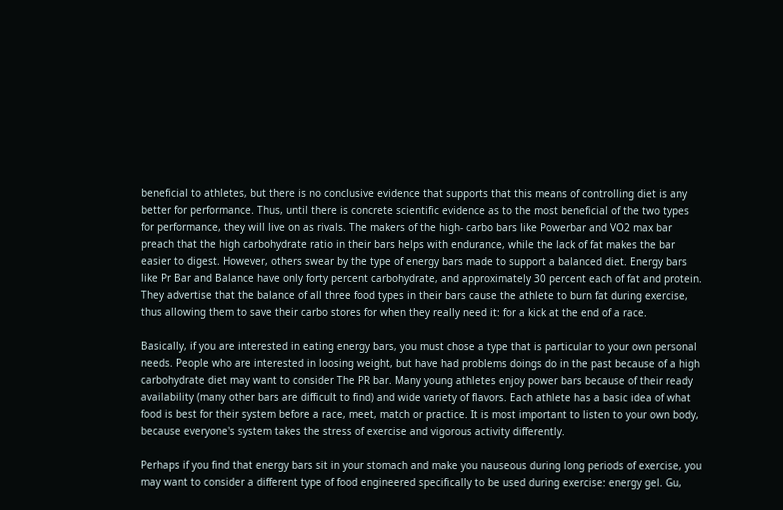beneficial to athletes, but there is no conclusive evidence that supports that this means of controlling diet is any better for performance. Thus, until there is concrete scientific evidence as to the most beneficial of the two types for performance, they will live on as rivals. The makers of the high- carbo bars like Powerbar and VO2 max bar preach that the high carbohydrate ratio in their bars helps with endurance, while the lack of fat makes the bar easier to digest. However, others swear by the type of energy bars made to support a balanced diet. Energy bars like Pr Bar and Balance have only forty percent carbohydrate, and approximately 30 percent each of fat and protein. They advertise that the balance of all three food types in their bars cause the athlete to burn fat during exercise, thus allowing them to save their carbo stores for when they really need it: for a kick at the end of a race.

Basically, if you are interested in eating energy bars, you must chose a type that is particular to your own personal needs. People who are interested in loosing weight, but have had problems doings do in the past because of a high carbohydrate diet may want to consider The PR bar. Many young athletes enjoy power bars because of their ready availability (many other bars are difficult to find) and wide variety of flavors. Each athlete has a basic idea of what food is best for their system before a race, meet, match or practice. It is most important to listen to your own body, because everyone's system takes the stress of exercise and vigorous activity differently.

Perhaps if you find that energy bars sit in your stomach and make you nauseous during long periods of exercise, you may want to consider a different type of food engineered specifically to be used during exercise: energy gel. Gu,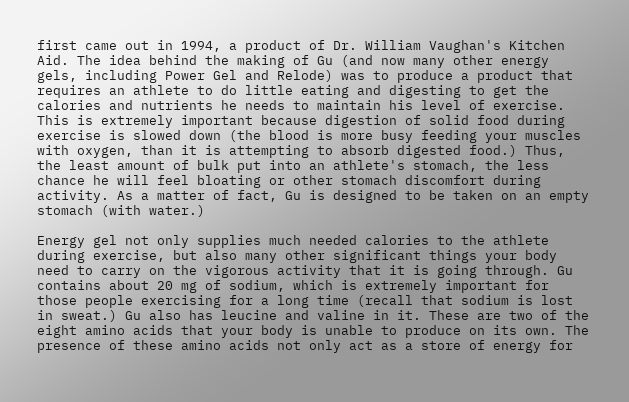first came out in 1994, a product of Dr. William Vaughan's Kitchen Aid. The idea behind the making of Gu (and now many other energy gels, including Power Gel and Relode) was to produce a product that requires an athlete to do little eating and digesting to get the calories and nutrients he needs to maintain his level of exercise. This is extremely important because digestion of solid food during exercise is slowed down (the blood is more busy feeding your muscles with oxygen, than it is attempting to absorb digested food.) Thus, the least amount of bulk put into an athlete's stomach, the less chance he will feel bloating or other stomach discomfort during activity. As a matter of fact, Gu is designed to be taken on an empty stomach (with water.)

Energy gel not only supplies much needed calories to the athlete during exercise, but also many other significant things your body need to carry on the vigorous activity that it is going through. Gu contains about 20 mg of sodium, which is extremely important for those people exercising for a long time (recall that sodium is lost in sweat.) Gu also has leucine and valine in it. These are two of the eight amino acids that your body is unable to produce on its own. The presence of these amino acids not only act as a store of energy for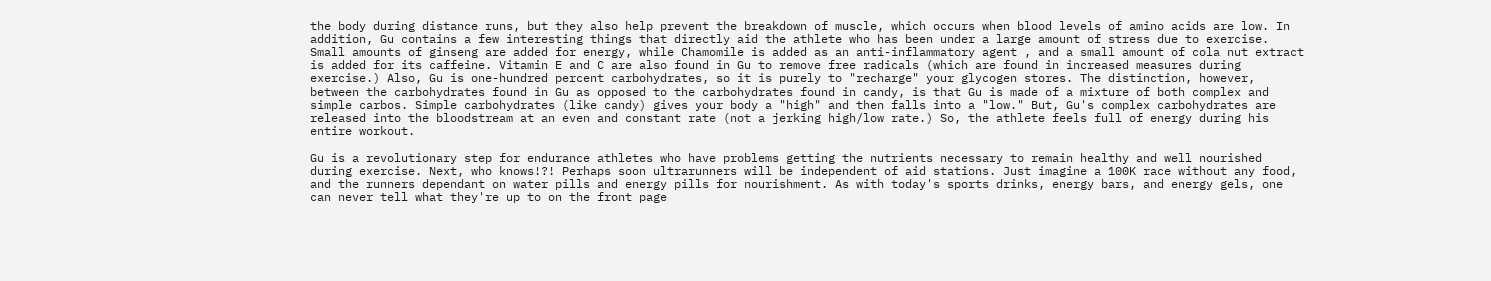the body during distance runs, but they also help prevent the breakdown of muscle, which occurs when blood levels of amino acids are low. In addition, Gu contains a few interesting things that directly aid the athlete who has been under a large amount of stress due to exercise. Small amounts of ginseng are added for energy, while Chamomile is added as an anti-inflammatory agent , and a small amount of cola nut extract is added for its caffeine. Vitamin E and C are also found in Gu to remove free radicals (which are found in increased measures during exercise.) Also, Gu is one-hundred percent carbohydrates, so it is purely to "recharge" your glycogen stores. The distinction, however, between the carbohydrates found in Gu as opposed to the carbohydrates found in candy, is that Gu is made of a mixture of both complex and simple carbos. Simple carbohydrates (like candy) gives your body a "high" and then falls into a "low." But, Gu's complex carbohydrates are released into the bloodstream at an even and constant rate (not a jerking high/low rate.) So, the athlete feels full of energy during his entire workout.

Gu is a revolutionary step for endurance athletes who have problems getting the nutrients necessary to remain healthy and well nourished during exercise. Next, who knows!?! Perhaps soon ultrarunners will be independent of aid stations. Just imagine a 100K race without any food, and the runners dependant on water pills and energy pills for nourishment. As with today's sports drinks, energy bars, and energy gels, one can never tell what they're up to on the front page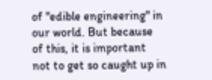of "edible engineering" in our world. But because of this, it is important not to get so caught up in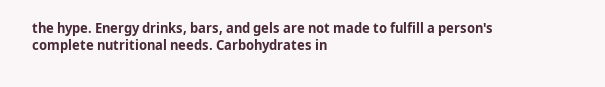the hype. Energy drinks, bars, and gels are not made to fulfill a person's complete nutritional needs. Carbohydrates in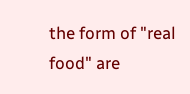the form of "real food" are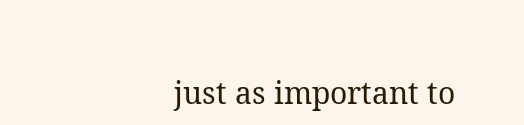just as important to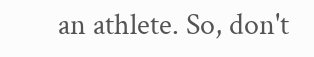an athlete. So, don't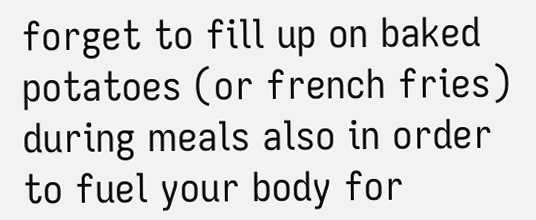forget to fill up on baked potatoes (or french fries) during meals also in order to fuel your body for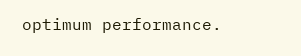optimum performance.